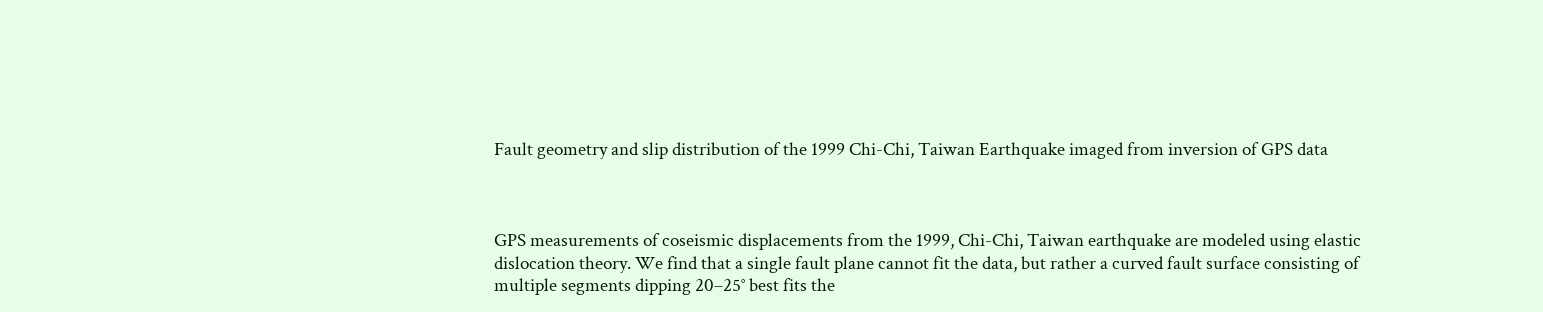Fault geometry and slip distribution of the 1999 Chi-Chi, Taiwan Earthquake imaged from inversion of GPS data



GPS measurements of coseismic displacements from the 1999, Chi-Chi, Taiwan earthquake are modeled using elastic dislocation theory. We find that a single fault plane cannot fit the data, but rather a curved fault surface consisting of multiple segments dipping 20–25° best fits the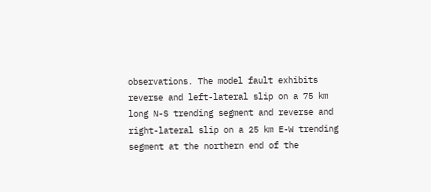observations. The model fault exhibits reverse and left-lateral slip on a 75 km long N-S trending segment and reverse and right-lateral slip on a 25 km E-W trending segment at the northern end of the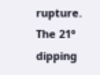rupture. The 21° dipping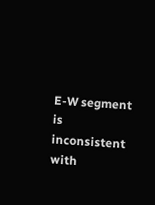E-W segment is inconsistent with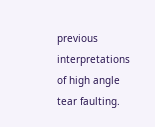previous interpretations of high angle tear faulting.